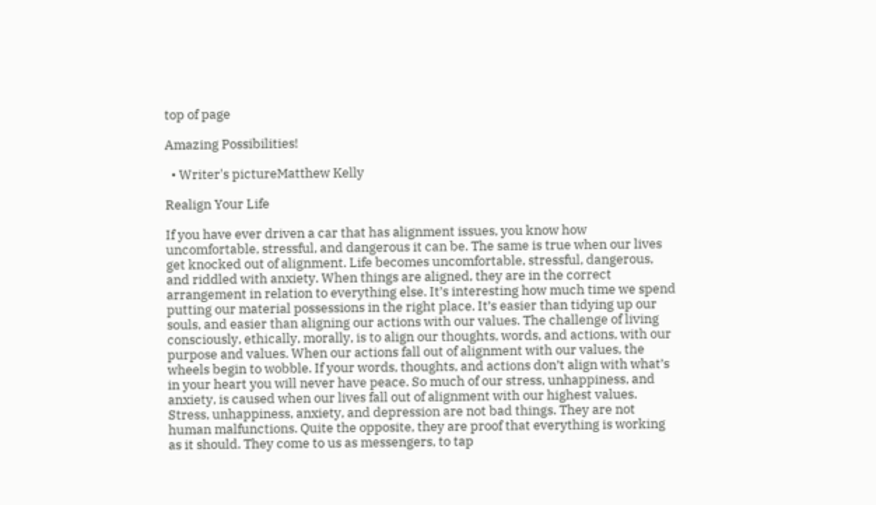top of page

Amazing Possibilities!

  • Writer's pictureMatthew Kelly

Realign Your Life

If you have ever driven a car that has alignment issues, you know how uncomfortable, stressful, and dangerous it can be. The same is true when our lives get knocked out of alignment. Life becomes uncomfortable, stressful, dangerous, and riddled with anxiety. When things are aligned, they are in the correct arrangement in relation to everything else. It’s interesting how much time we spend putting our material possessions in the right place. It’s easier than tidying up our souls, and easier than aligning our actions with our values. The challenge of living consciously, ethically, morally, is to align our thoughts, words, and actions, with our purpose and values. When our actions fall out of alignment with our values, the wheels begin to wobble. If your words, thoughts, and actions don’t align with what’s in your heart you will never have peace. So much of our stress, unhappiness, and anxiety, is caused when our lives fall out of alignment with our highest values. Stress, unhappiness, anxiety, and depression are not bad things. They are not human malfunctions. Quite the opposite, they are proof that everything is working as it should. They come to us as messengers, to tap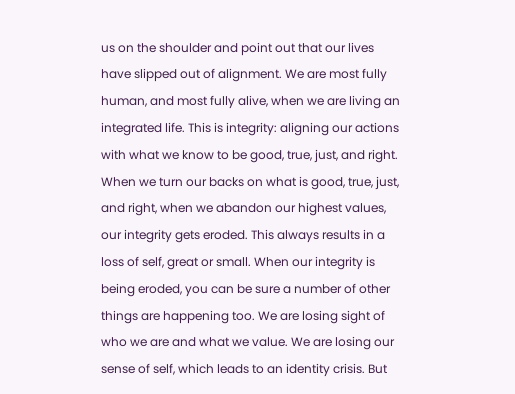us on the shoulder and point out that our lives have slipped out of alignment. We are most fully human, and most fully alive, when we are living an integrated life. This is integrity: aligning our actions with what we know to be good, true, just, and right. When we turn our backs on what is good, true, just, and right, when we abandon our highest values, our integrity gets eroded. This always results in a loss of self, great or small. When our integrity is being eroded, you can be sure a number of other things are happening too. We are losing sight of who we are and what we value. We are losing our sense of self, which leads to an identity crisis. But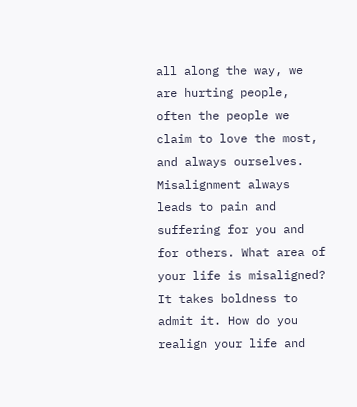all along the way, we are hurting people, often the people we claim to love the most, and always ourselves. Misalignment always leads to pain and suffering for you and for others. What area of your life is misaligned? It takes boldness to admit it. How do you realign your life and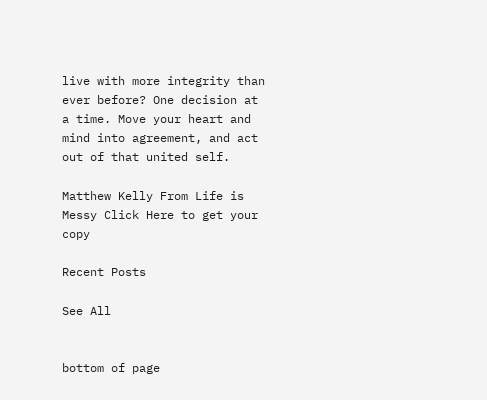live with more integrity than ever before? One decision at a time. Move your heart and mind into agreement, and act out of that united self.

Matthew Kelly From Life is Messy Click Here to get your copy

Recent Posts

See All


bottom of page